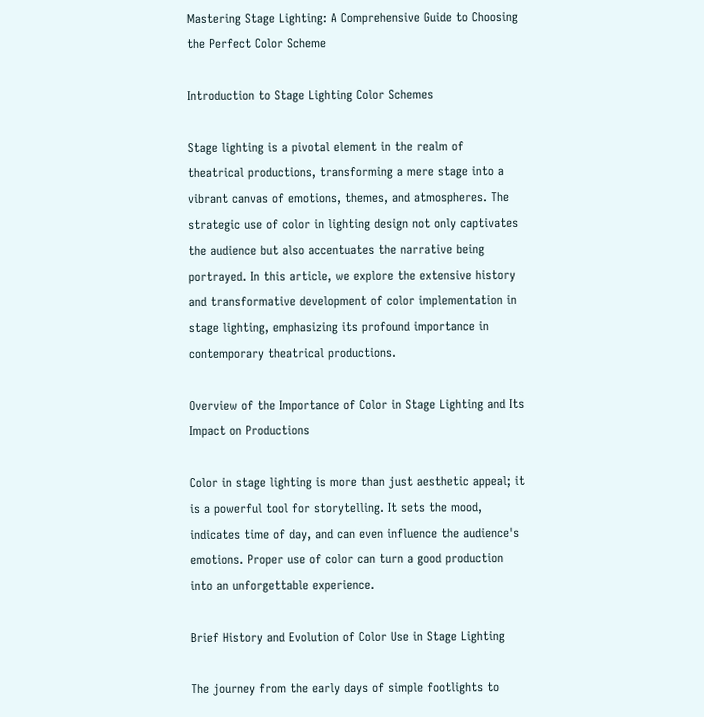Mastering Stage Lighting: A Comprehensive Guide to Choosing the Perfect Color Scheme

Introduction to Stage Lighting Color Schemes

Stage lighting is a pivotal element in the realm of theatrical productions, transforming a mere stage into a vibrant canvas of emotions, themes, and atmospheres. The strategic use of color in lighting design not only captivates the audience but also accentuates the narrative being portrayed. In this article, we explore the extensive history and transformative development of color implementation in stage lighting, emphasizing its profound importance in contemporary theatrical productions.

Overview of the Importance of Color in Stage Lighting and Its Impact on Productions

Color in stage lighting is more than just aesthetic appeal; it is a powerful tool for storytelling. It sets the mood, indicates time of day, and can even influence the audience's emotions. Proper use of color can turn a good production into an unforgettable experience.

Brief History and Evolution of Color Use in Stage Lighting

The journey from the early days of simple footlights to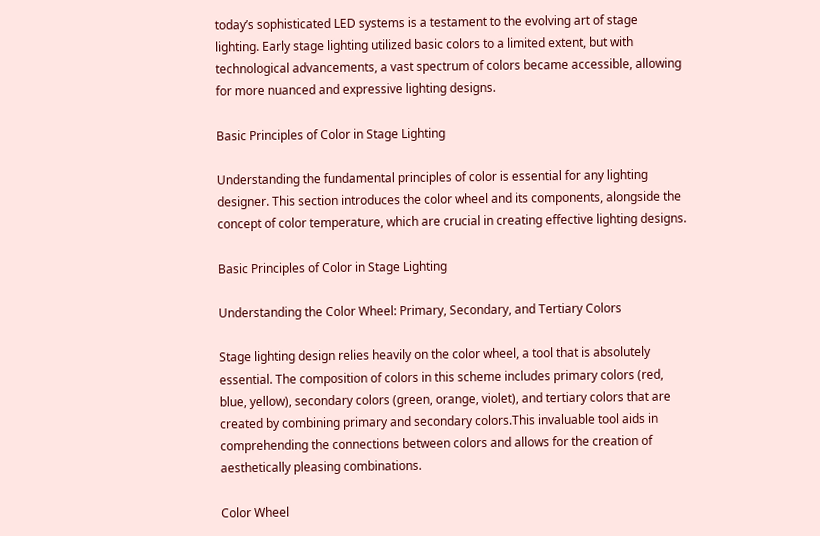today’s sophisticated LED systems is a testament to the evolving art of stage lighting. Early stage lighting utilized basic colors to a limited extent, but with technological advancements, a vast spectrum of colors became accessible, allowing for more nuanced and expressive lighting designs.

Basic Principles of Color in Stage Lighting

Understanding the fundamental principles of color is essential for any lighting designer. This section introduces the color wheel and its components, alongside the concept of color temperature, which are crucial in creating effective lighting designs.

Basic Principles of Color in Stage Lighting

Understanding the Color Wheel: Primary, Secondary, and Tertiary Colors

Stage lighting design relies heavily on the color wheel, a tool that is absolutely essential. The composition of colors in this scheme includes primary colors (red, blue, yellow), secondary colors (green, orange, violet), and tertiary colors that are created by combining primary and secondary colors.This invaluable tool aids in comprehending the connections between colors and allows for the creation of aesthetically pleasing combinations.

Color Wheel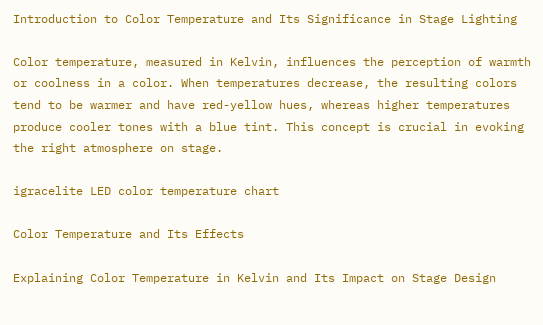Introduction to Color Temperature and Its Significance in Stage Lighting

Color temperature, measured in Kelvin, influences the perception of warmth or coolness in a color. When temperatures decrease, the resulting colors tend to be warmer and have red-yellow hues, whereas higher temperatures produce cooler tones with a blue tint. This concept is crucial in evoking the right atmosphere on stage.

igracelite LED color temperature chart

Color Temperature and Its Effects

Explaining Color Temperature in Kelvin and Its Impact on Stage Design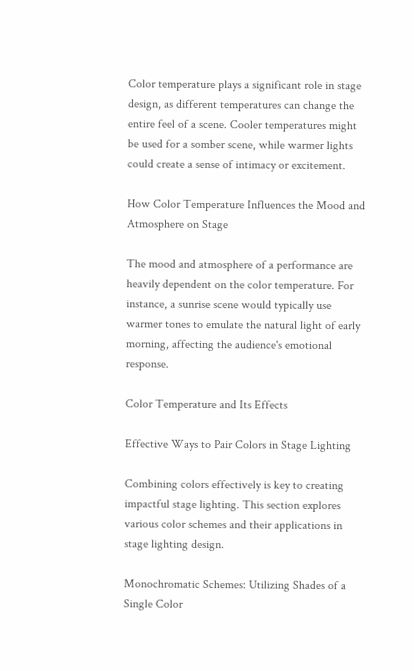Color temperature plays a significant role in stage design, as different temperatures can change the entire feel of a scene. Cooler temperatures might be used for a somber scene, while warmer lights could create a sense of intimacy or excitement.

How Color Temperature Influences the Mood and Atmosphere on Stage

The mood and atmosphere of a performance are heavily dependent on the color temperature. For instance, a sunrise scene would typically use warmer tones to emulate the natural light of early morning, affecting the audience's emotional response.

Color Temperature and Its Effects

Effective Ways to Pair Colors in Stage Lighting

Combining colors effectively is key to creating impactful stage lighting. This section explores various color schemes and their applications in stage lighting design.

Monochromatic Schemes: Utilizing Shades of a Single Color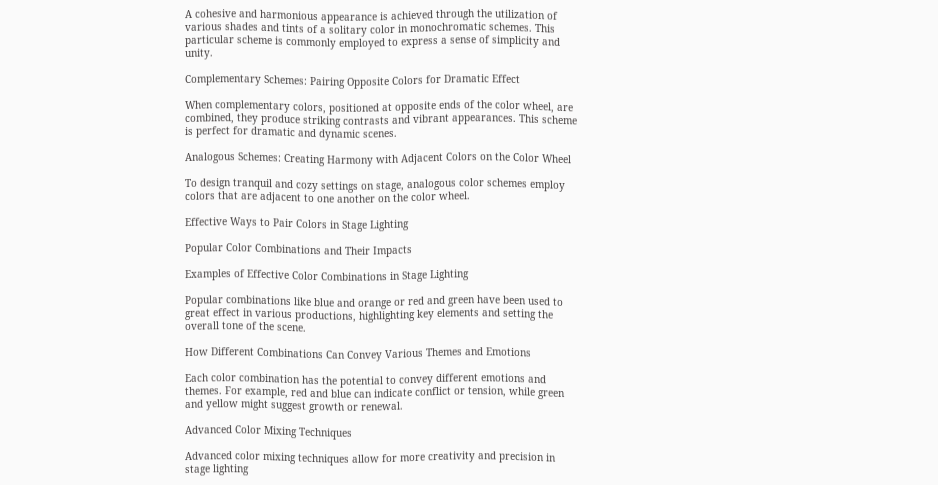A cohesive and harmonious appearance is achieved through the utilization of various shades and tints of a solitary color in monochromatic schemes. This particular scheme is commonly employed to express a sense of simplicity and unity.

Complementary Schemes: Pairing Opposite Colors for Dramatic Effect

When complementary colors, positioned at opposite ends of the color wheel, are combined, they produce striking contrasts and vibrant appearances. This scheme is perfect for dramatic and dynamic scenes.

Analogous Schemes: Creating Harmony with Adjacent Colors on the Color Wheel

To design tranquil and cozy settings on stage, analogous color schemes employ colors that are adjacent to one another on the color wheel.

Effective Ways to Pair Colors in Stage Lighting

Popular Color Combinations and Their Impacts

Examples of Effective Color Combinations in Stage Lighting

Popular combinations like blue and orange or red and green have been used to great effect in various productions, highlighting key elements and setting the overall tone of the scene.

How Different Combinations Can Convey Various Themes and Emotions

Each color combination has the potential to convey different emotions and themes. For example, red and blue can indicate conflict or tension, while green and yellow might suggest growth or renewal.

Advanced Color Mixing Techniques

Advanced color mixing techniques allow for more creativity and precision in stage lighting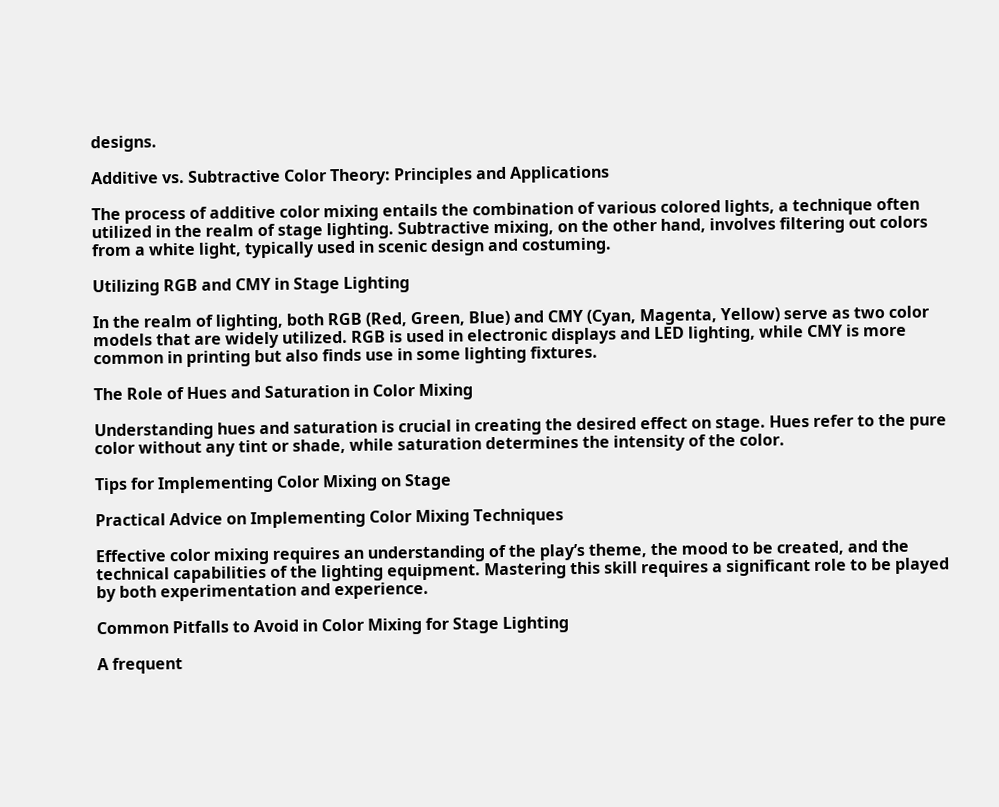designs.

Additive vs. Subtractive Color Theory: Principles and Applications

The process of additive color mixing entails the combination of various colored lights, a technique often utilized in the realm of stage lighting. Subtractive mixing, on the other hand, involves filtering out colors from a white light, typically used in scenic design and costuming.

Utilizing RGB and CMY in Stage Lighting

In the realm of lighting, both RGB (Red, Green, Blue) and CMY (Cyan, Magenta, Yellow) serve as two color models that are widely utilized. RGB is used in electronic displays and LED lighting, while CMY is more common in printing but also finds use in some lighting fixtures.

The Role of Hues and Saturation in Color Mixing

Understanding hues and saturation is crucial in creating the desired effect on stage. Hues refer to the pure color without any tint or shade, while saturation determines the intensity of the color.

Tips for Implementing Color Mixing on Stage

Practical Advice on Implementing Color Mixing Techniques

Effective color mixing requires an understanding of the play’s theme, the mood to be created, and the technical capabilities of the lighting equipment. Mastering this skill requires a significant role to be played by both experimentation and experience.

Common Pitfalls to Avoid in Color Mixing for Stage Lighting

A frequent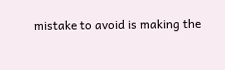mistake to avoid is making the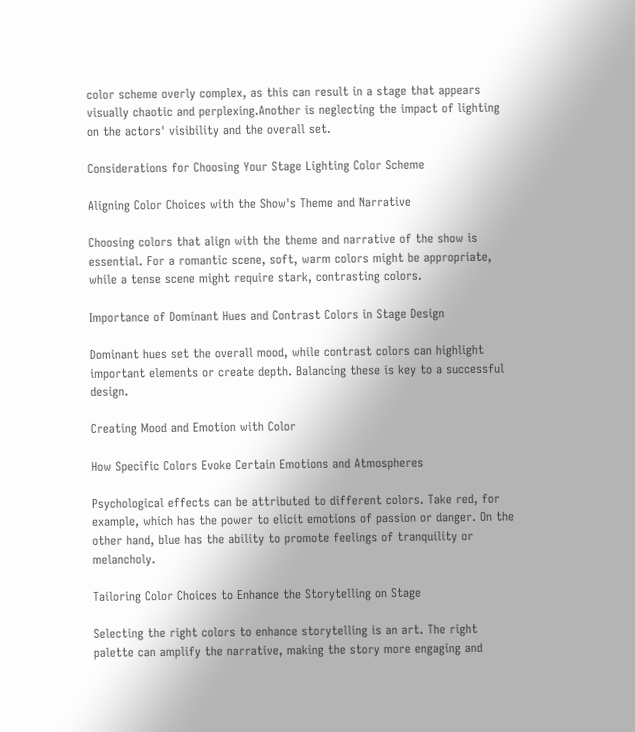color scheme overly complex, as this can result in a stage that appears visually chaotic and perplexing.Another is neglecting the impact of lighting on the actors' visibility and the overall set.

Considerations for Choosing Your Stage Lighting Color Scheme

Aligning Color Choices with the Show's Theme and Narrative

Choosing colors that align with the theme and narrative of the show is essential. For a romantic scene, soft, warm colors might be appropriate, while a tense scene might require stark, contrasting colors.

Importance of Dominant Hues and Contrast Colors in Stage Design

Dominant hues set the overall mood, while contrast colors can highlight important elements or create depth. Balancing these is key to a successful design.

Creating Mood and Emotion with Color

How Specific Colors Evoke Certain Emotions and Atmospheres

Psychological effects can be attributed to different colors. Take red, for example, which has the power to elicit emotions of passion or danger. On the other hand, blue has the ability to promote feelings of tranquility or melancholy.

Tailoring Color Choices to Enhance the Storytelling on Stage

Selecting the right colors to enhance storytelling is an art. The right palette can amplify the narrative, making the story more engaging and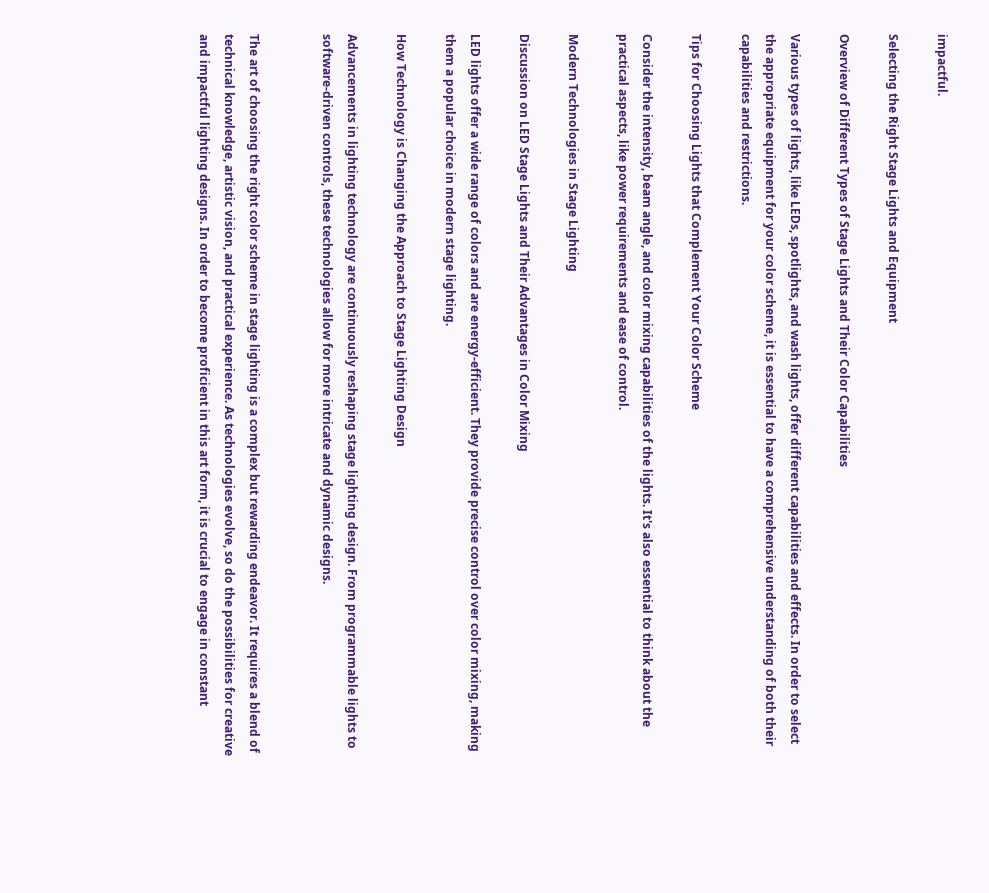impactful.

Selecting the Right Stage Lights and Equipment

Overview of Different Types of Stage Lights and Their Color Capabilities

Various types of lights, like LEDs, spotlights, and wash lights, offer different capabilities and effects. In order to select the appropriate equipment for your color scheme, it is essential to have a comprehensive understanding of both their capabilities and restrictions.

Tips for Choosing Lights that Complement Your Color Scheme

Consider the intensity, beam angle, and color mixing capabilities of the lights. It's also essential to think about the practical aspects, like power requirements and ease of control.

Modern Technologies in Stage Lighting

Discussion on LED Stage Lights and Their Advantages in Color Mixing

LED lights offer a wide range of colors and are energy-efficient. They provide precise control over color mixing, making them a popular choice in modern stage lighting.

How Technology is Changing the Approach to Stage Lighting Design

Advancements in lighting technology are continuously reshaping stage lighting design. From programmable lights to software-driven controls, these technologies allow for more intricate and dynamic designs.


The art of choosing the right color scheme in stage lighting is a complex but rewarding endeavor. It requires a blend of technical knowledge, artistic vision, and practical experience. As technologies evolve, so do the possibilities for creative and impactful lighting designs. In order to become proficient in this art form, it is crucial to engage in constant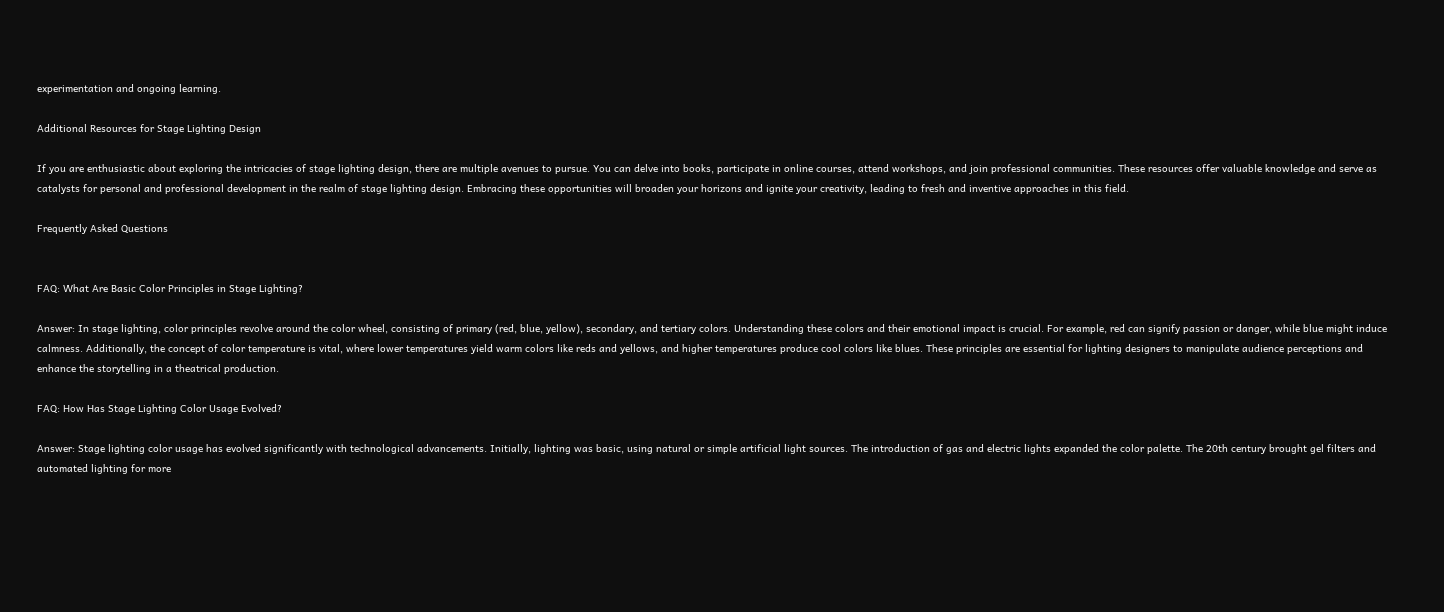experimentation and ongoing learning.

Additional Resources for Stage Lighting Design

If you are enthusiastic about exploring the intricacies of stage lighting design, there are multiple avenues to pursue. You can delve into books, participate in online courses, attend workshops, and join professional communities. These resources offer valuable knowledge and serve as catalysts for personal and professional development in the realm of stage lighting design. Embracing these opportunities will broaden your horizons and ignite your creativity, leading to fresh and inventive approaches in this field.

Frequently Asked Questions


FAQ: What Are Basic Color Principles in Stage Lighting?

Answer: In stage lighting, color principles revolve around the color wheel, consisting of primary (red, blue, yellow), secondary, and tertiary colors. Understanding these colors and their emotional impact is crucial. For example, red can signify passion or danger, while blue might induce calmness. Additionally, the concept of color temperature is vital, where lower temperatures yield warm colors like reds and yellows, and higher temperatures produce cool colors like blues. These principles are essential for lighting designers to manipulate audience perceptions and enhance the storytelling in a theatrical production.

FAQ: How Has Stage Lighting Color Usage Evolved?

Answer: Stage lighting color usage has evolved significantly with technological advancements. Initially, lighting was basic, using natural or simple artificial light sources. The introduction of gas and electric lights expanded the color palette. The 20th century brought gel filters and automated lighting for more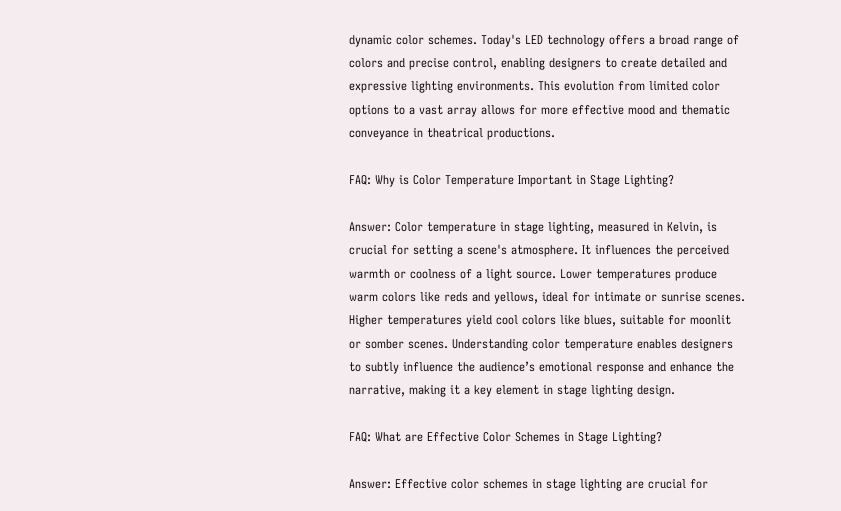dynamic color schemes. Today's LED technology offers a broad range of colors and precise control, enabling designers to create detailed and expressive lighting environments. This evolution from limited color options to a vast array allows for more effective mood and thematic conveyance in theatrical productions.

FAQ: Why is Color Temperature Important in Stage Lighting?

Answer: Color temperature in stage lighting, measured in Kelvin, is crucial for setting a scene's atmosphere. It influences the perceived warmth or coolness of a light source. Lower temperatures produce warm colors like reds and yellows, ideal for intimate or sunrise scenes. Higher temperatures yield cool colors like blues, suitable for moonlit or somber scenes. Understanding color temperature enables designers to subtly influence the audience’s emotional response and enhance the narrative, making it a key element in stage lighting design.

FAQ: What are Effective Color Schemes in Stage Lighting?

Answer: Effective color schemes in stage lighting are crucial for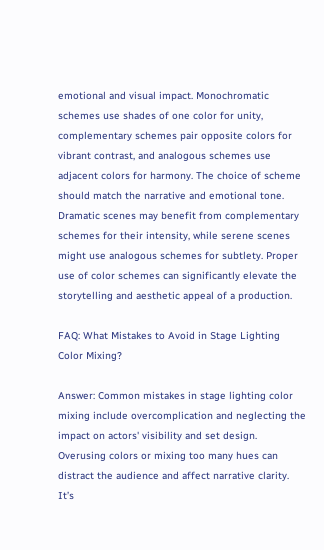emotional and visual impact. Monochromatic schemes use shades of one color for unity, complementary schemes pair opposite colors for vibrant contrast, and analogous schemes use adjacent colors for harmony. The choice of scheme should match the narrative and emotional tone. Dramatic scenes may benefit from complementary schemes for their intensity, while serene scenes might use analogous schemes for subtlety. Proper use of color schemes can significantly elevate the storytelling and aesthetic appeal of a production.

FAQ: What Mistakes to Avoid in Stage Lighting Color Mixing?

Answer: Common mistakes in stage lighting color mixing include overcomplication and neglecting the impact on actors' visibility and set design. Overusing colors or mixing too many hues can distract the audience and affect narrative clarity. It’s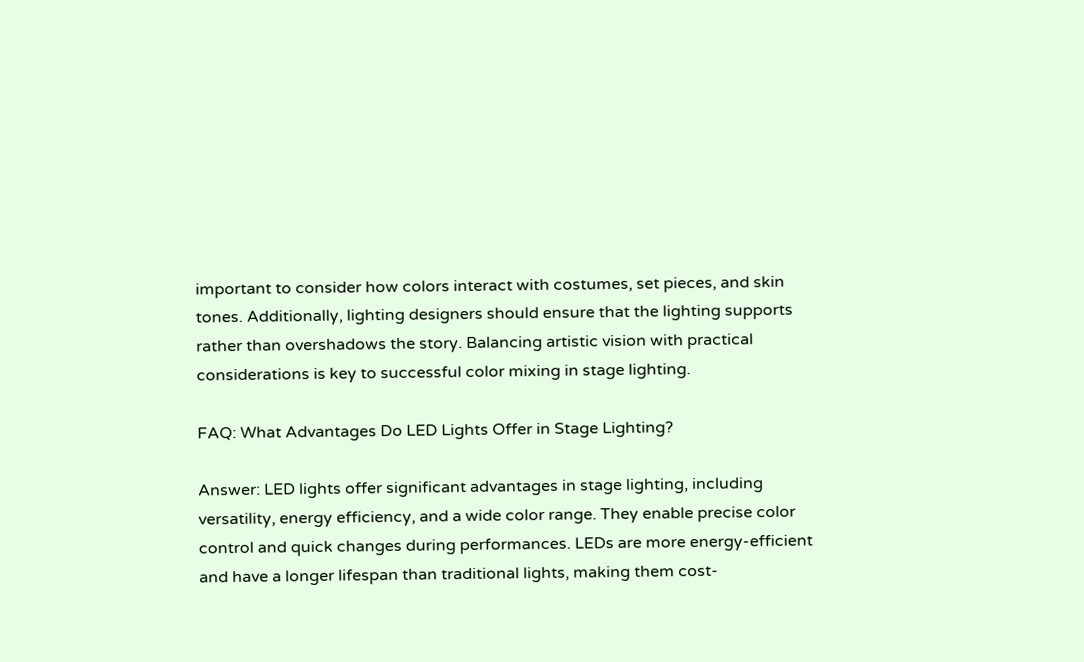important to consider how colors interact with costumes, set pieces, and skin tones. Additionally, lighting designers should ensure that the lighting supports rather than overshadows the story. Balancing artistic vision with practical considerations is key to successful color mixing in stage lighting.

FAQ: What Advantages Do LED Lights Offer in Stage Lighting?

Answer: LED lights offer significant advantages in stage lighting, including versatility, energy efficiency, and a wide color range. They enable precise color control and quick changes during performances. LEDs are more energy-efficient and have a longer lifespan than traditional lights, making them cost-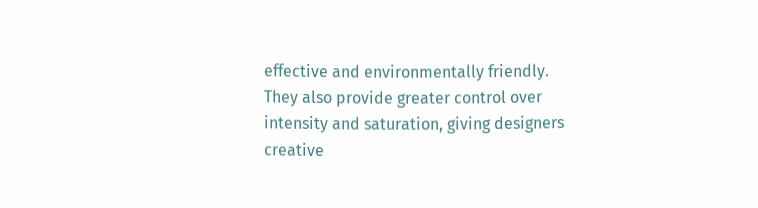effective and environmentally friendly. They also provide greater control over intensity and saturation, giving designers creative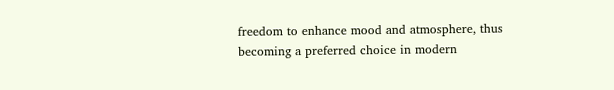freedom to enhance mood and atmosphere, thus becoming a preferred choice in modern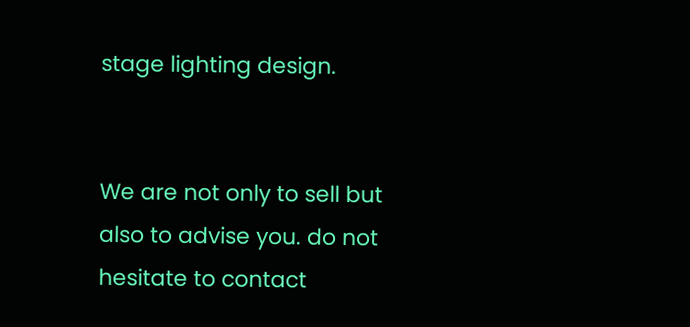stage lighting design.


We are not only to sell but also to advise you. do not hesitate to contact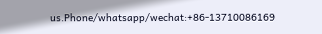us.Phone/whatsapp/wechat:+86-13710086169